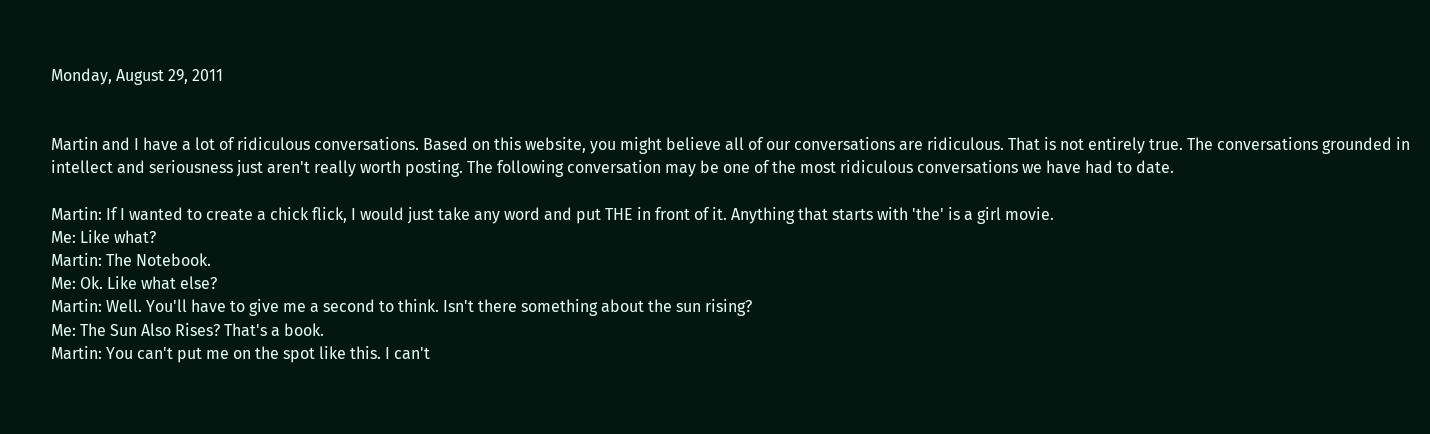Monday, August 29, 2011


Martin and I have a lot of ridiculous conversations. Based on this website, you might believe all of our conversations are ridiculous. That is not entirely true. The conversations grounded in intellect and seriousness just aren't really worth posting. The following conversation may be one of the most ridiculous conversations we have had to date.

Martin: If I wanted to create a chick flick, I would just take any word and put THE in front of it. Anything that starts with 'the' is a girl movie.
Me: Like what?
Martin: The Notebook.
Me: Ok. Like what else?
Martin: Well. You'll have to give me a second to think. Isn't there something about the sun rising?
Me: The Sun Also Rises? That's a book.
Martin: You can't put me on the spot like this. I can't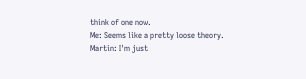think of one now.
Me: Seems like a pretty loose theory.
Martin: I'm just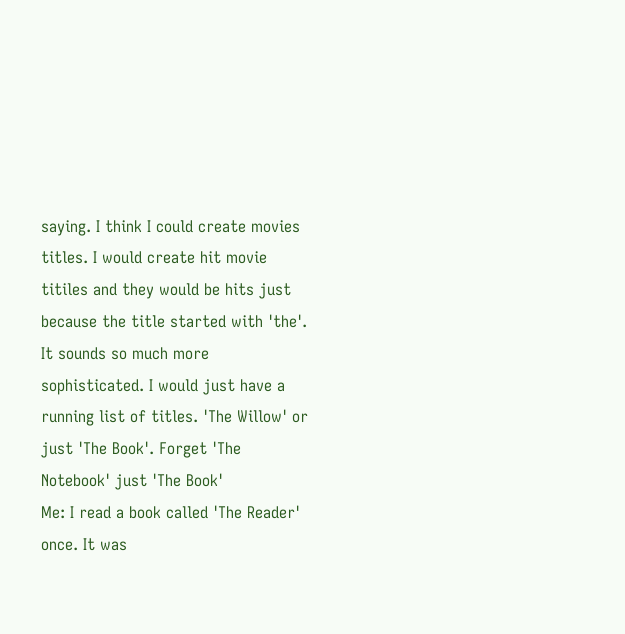saying. I think I could create movies titles. I would create hit movie titiles and they would be hits just because the title started with 'the'. It sounds so much more sophisticated. I would just have a running list of titles. 'The Willow' or just 'The Book'. Forget 'The Notebook' just 'The Book'
Me: I read a book called 'The Reader' once. It was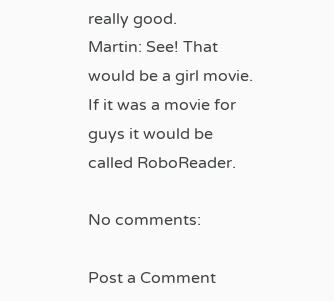really good.
Martin: See! That would be a girl movie. If it was a movie for guys it would be called RoboReader.

No comments:

Post a Comment